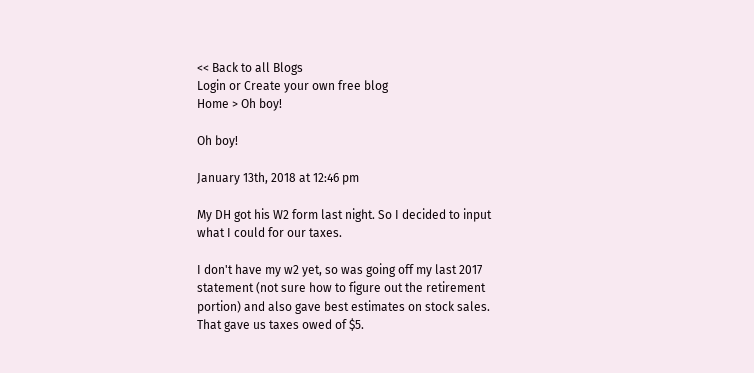<< Back to all Blogs
Login or Create your own free blog
Home > Oh boy!

Oh boy!

January 13th, 2018 at 12:46 pm

My DH got his W2 form last night. So I decided to input what I could for our taxes.

I don't have my w2 yet, so was going off my last 2017 statement (not sure how to figure out the retirement portion) and also gave best estimates on stock sales. That gave us taxes owed of $5.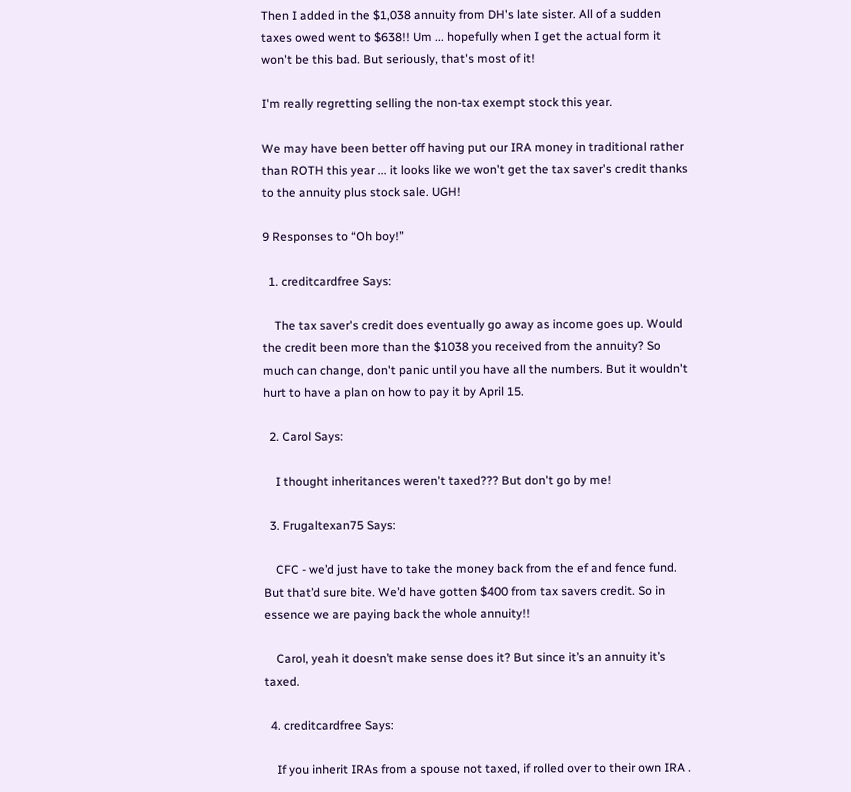Then I added in the $1,038 annuity from DH's late sister. All of a sudden taxes owed went to $638!! Um ... hopefully when I get the actual form it won't be this bad. But seriously, that's most of it!

I'm really regretting selling the non-tax exempt stock this year.

We may have been better off having put our IRA money in traditional rather than ROTH this year ... it looks like we won't get the tax saver's credit thanks to the annuity plus stock sale. UGH!

9 Responses to “Oh boy!”

  1. creditcardfree Says:

    The tax saver's credit does eventually go away as income goes up. Would the credit been more than the $1038 you received from the annuity? So much can change, don't panic until you have all the numbers. But it wouldn't hurt to have a plan on how to pay it by April 15.

  2. Carol Says:

    I thought inheritances weren't taxed??? But don't go by me!

  3. Frugaltexan75 Says:

    CFC - we’d just have to take the money back from the ef and fence fund. But that’d sure bite. We’d have gotten $400 from tax savers credit. So in essence we are paying back the whole annuity!!

    Carol, yeah it doesn’t make sense does it? But since it’s an annuity it’s taxed.

  4. creditcardfree Says:

    If you inherit IRAs from a spouse not taxed, if rolled over to their own IRA .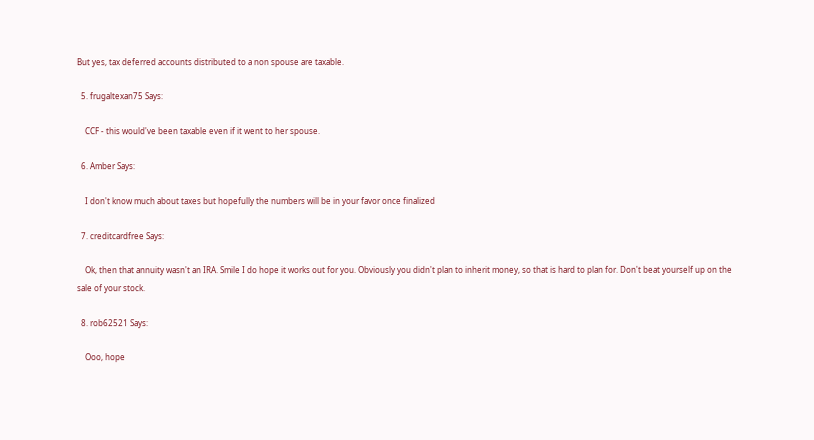But yes, tax deferred accounts distributed to a non spouse are taxable.

  5. frugaltexan75 Says:

    CCF - this would've been taxable even if it went to her spouse.

  6. Amber Says:

    I don't know much about taxes but hopefully the numbers will be in your favor once finalized

  7. creditcardfree Says:

    Ok, then that annuity wasn't an IRA. Smile I do hope it works out for you. Obviously you didn't plan to inherit money, so that is hard to plan for. Don't beat yourself up on the sale of your stock.

  8. rob62521 Says:

    Ooo, hope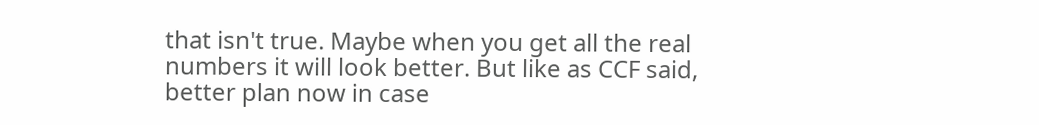that isn't true. Maybe when you get all the real numbers it will look better. But like as CCF said, better plan now in case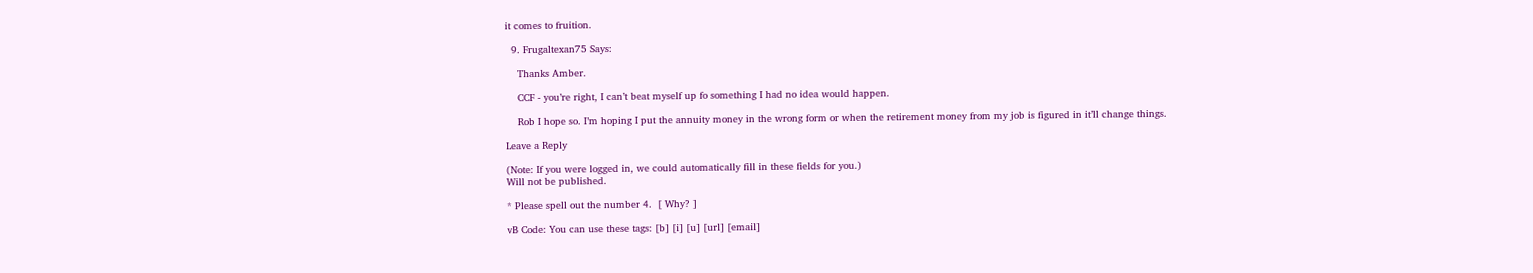it comes to fruition.

  9. Frugaltexan75 Says:

    Thanks Amber.

    CCF - you’re right, I can’t beat myself up fo something I had no idea would happen.

    Rob I hope so. I’m hoping I put the annuity money in the wrong form or when the retirement money from my job is figured in it’ll change things.

Leave a Reply

(Note: If you were logged in, we could automatically fill in these fields for you.)
Will not be published.

* Please spell out the number 4.  [ Why? ]

vB Code: You can use these tags: [b] [i] [u] [url] [email]